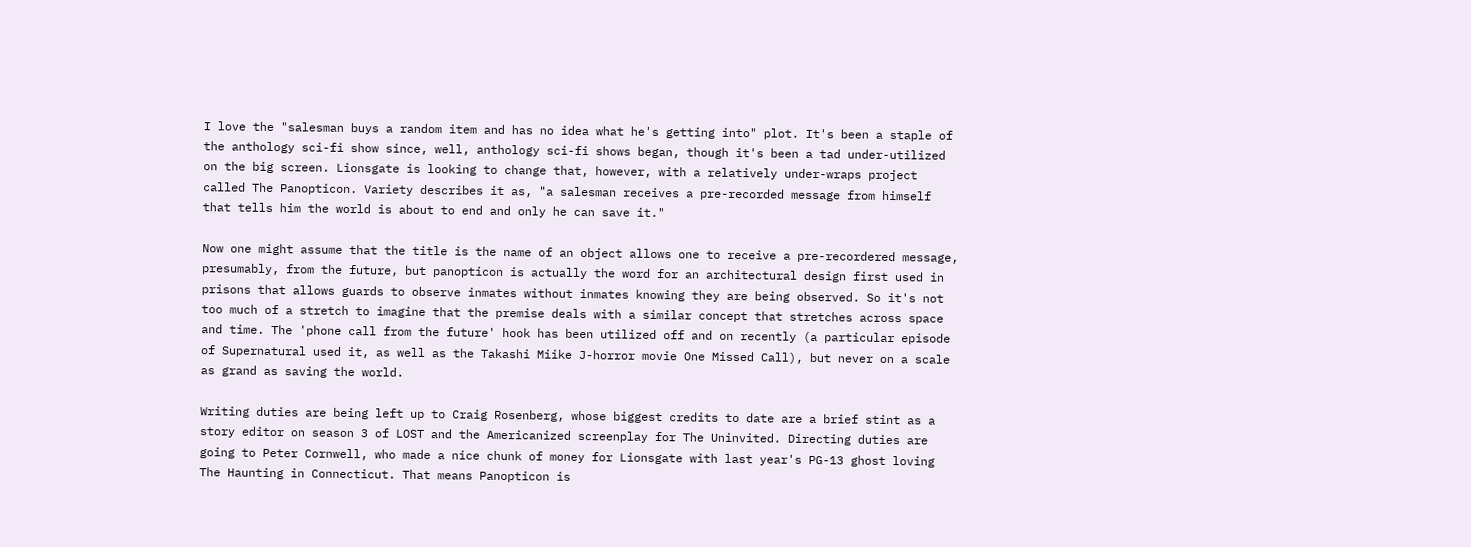I love the "salesman buys a random item and has no idea what he's getting into" plot. It's been a staple of the anthology sci-fi show since, well, anthology sci-fi shows began, though it's been a tad under-utilized on the big screen. Lionsgate is looking to change that, however, with a relatively under-wraps project called The Panopticon. Variety describes it as, "a salesman receives a pre-recorded message from himself that tells him the world is about to end and only he can save it."

Now one might assume that the title is the name of an object allows one to receive a pre-recordered message, presumably, from the future, but panopticon is actually the word for an architectural design first used in prisons that allows guards to observe inmates without inmates knowing they are being observed. So it's not too much of a stretch to imagine that the premise deals with a similar concept that stretches across space and time. The 'phone call from the future' hook has been utilized off and on recently (a particular episode of Supernatural used it, as well as the Takashi Miike J-horror movie One Missed Call), but never on a scale as grand as saving the world.

Writing duties are being left up to Craig Rosenberg, whose biggest credits to date are a brief stint as a story editor on season 3 of LOST and the Americanized screenplay for The Uninvited. Directing duties are going to Peter Cornwell, who made a nice chunk of money for Lionsgate with last year's PG-13 ghost loving The Haunting in Connecticut. That means Panopticon is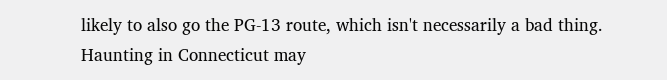likely to also go the PG-13 route, which isn't necessarily a bad thing. Haunting in Connecticut may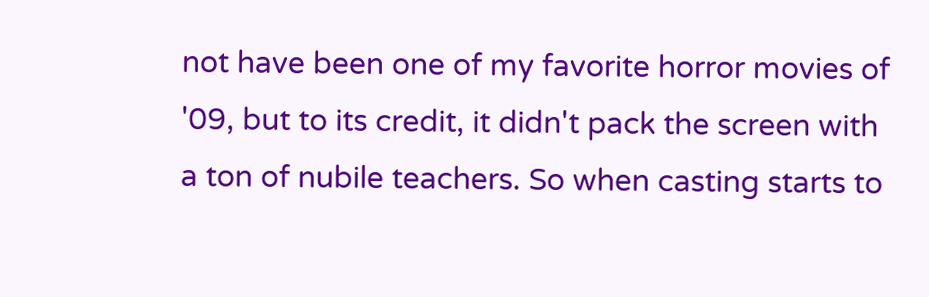not have been one of my favorite horror movies of '09, but to its credit, it didn't pack the screen with a ton of nubile teachers. So when casting starts to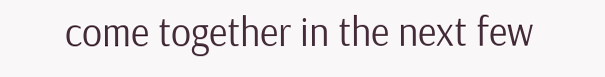come together in the next few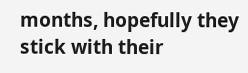months, hopefully they stick with their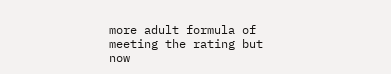more adult formula of meeting the rating but now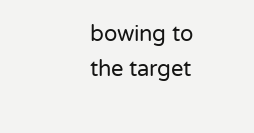bowing to the target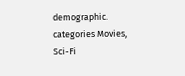demographic.
categories Movies, Sci-Fi